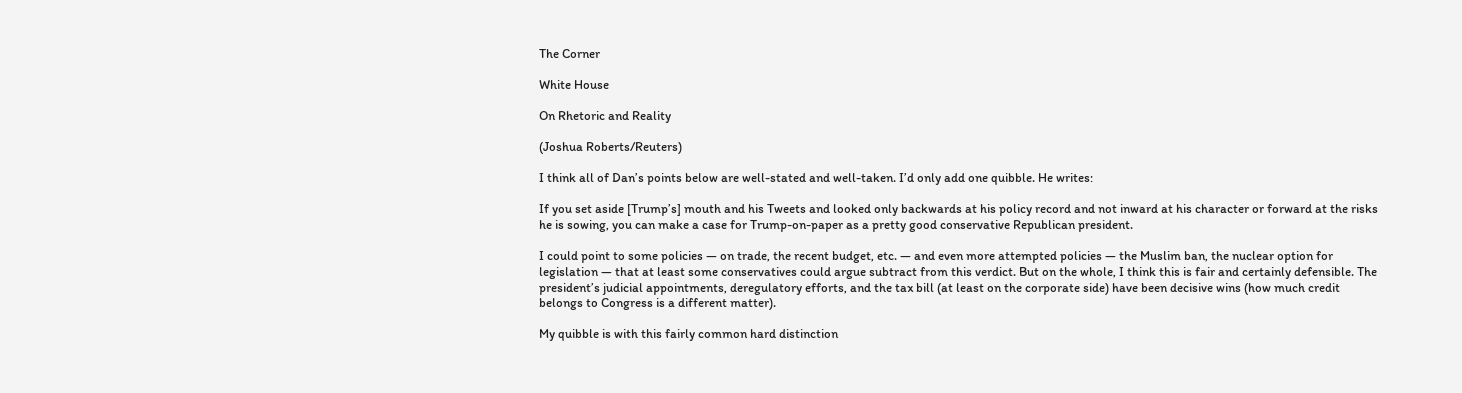The Corner

White House

On Rhetoric and Reality

(Joshua Roberts/Reuters)

I think all of Dan’s points below are well-stated and well-taken. I’d only add one quibble. He writes:

If you set aside [Trump’s] mouth and his Tweets and looked only backwards at his policy record and not inward at his character or forward at the risks he is sowing, you can make a case for Trump-on-paper as a pretty good conservative Republican president.

I could point to some policies — on trade, the recent budget, etc. — and even more attempted policies — the Muslim ban, the nuclear option for legislation — that at least some conservatives could argue subtract from this verdict. But on the whole, I think this is fair and certainly defensible. The president’s judicial appointments, deregulatory efforts, and the tax bill (at least on the corporate side) have been decisive wins (how much credit belongs to Congress is a different matter).

My quibble is with this fairly common hard distinction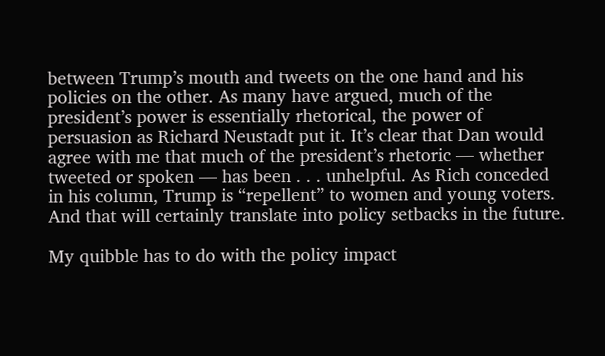between Trump’s mouth and tweets on the one hand and his policies on the other. As many have argued, much of the president’s power is essentially rhetorical, the power of persuasion as Richard Neustadt put it. It’s clear that Dan would agree with me that much of the president’s rhetoric — whether tweeted or spoken — has been . . . unhelpful. As Rich conceded in his column, Trump is “repellent” to women and young voters. And that will certainly translate into policy setbacks in the future.

My quibble has to do with the policy impact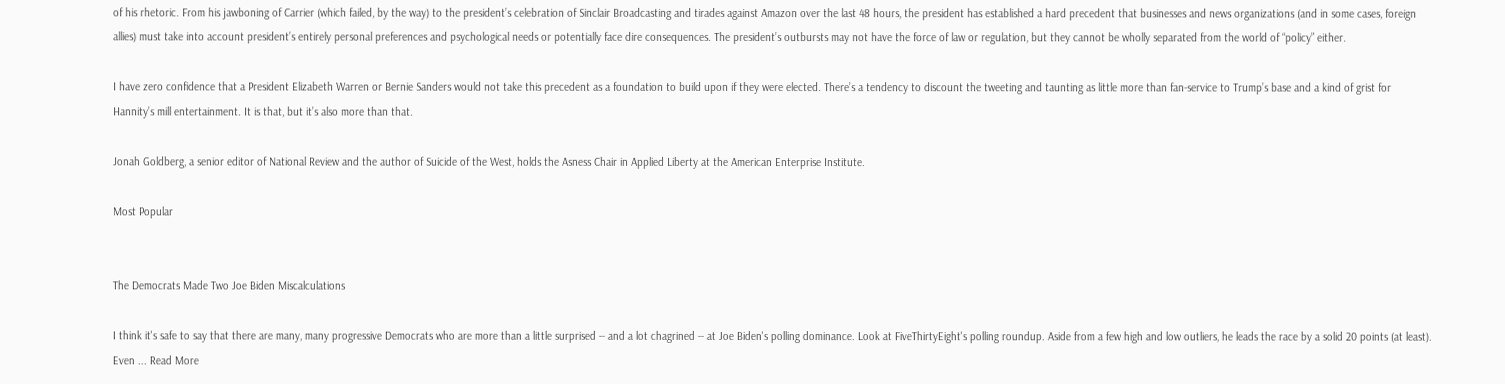of his rhetoric. From his jawboning of Carrier (which failed, by the way) to the president’s celebration of Sinclair Broadcasting and tirades against Amazon over the last 48 hours, the president has established a hard precedent that businesses and news organizations (and in some cases, foreign allies) must take into account president’s entirely personal preferences and psychological needs or potentially face dire consequences. The president’s outbursts may not have the force of law or regulation, but they cannot be wholly separated from the world of “policy” either.

I have zero confidence that a President Elizabeth Warren or Bernie Sanders would not take this precedent as a foundation to build upon if they were elected. There’s a tendency to discount the tweeting and taunting as little more than fan-service to Trump’s base and a kind of grist for Hannity’s mill entertainment. It is that, but it’s also more than that.

Jonah Goldberg, a senior editor of National Review and the author of Suicide of the West, holds the Asness Chair in Applied Liberty at the American Enterprise Institute.

Most Popular


The Democrats Made Two Joe Biden Miscalculations

I think it's safe to say that there are many, many progressive Democrats who are more than a little surprised -- and a lot chagrined -- at Joe Biden's polling dominance. Look at FiveThirtyEight's polling roundup. Aside from a few high and low outliers, he leads the race by a solid 20 points (at least). Even ... Read More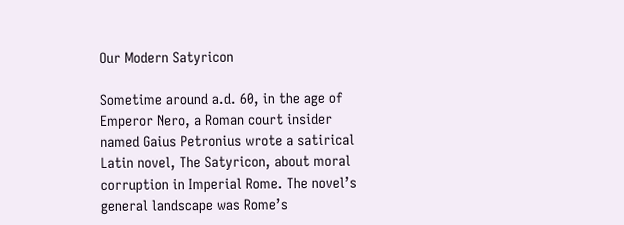Our Modern Satyricon

Sometime around a.d. 60, in the age of Emperor Nero, a Roman court insider named Gaius Petronius wrote a satirical Latin novel, The Satyricon, about moral corruption in Imperial Rome. The novel’s general landscape was Rome’s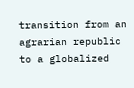transition from an agrarian republic to a globalized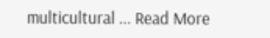multicultural ... Read More